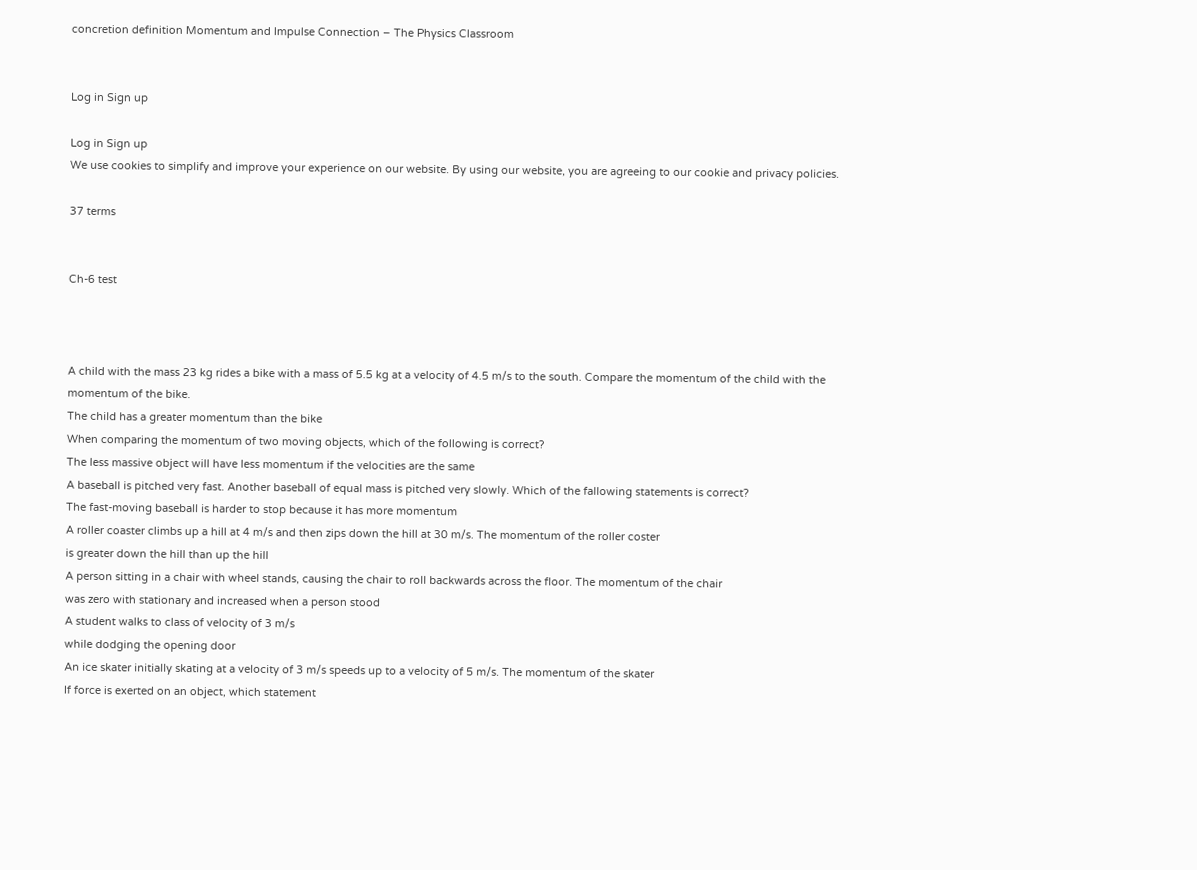concretion definition Momentum and Impulse Connection – The Physics Classroom


Log in Sign up

Log in Sign up
We use cookies to simplify and improve your experience on our website. By using our website, you are agreeing to our cookie and privacy policies.

37 terms


Ch-6 test



A child with the mass 23 kg rides a bike with a mass of 5.5 kg at a velocity of 4.5 m/s to the south. Compare the momentum of the child with the momentum of the bike.
The child has a greater momentum than the bike
When comparing the momentum of two moving objects, which of the following is correct?
The less massive object will have less momentum if the velocities are the same
A baseball is pitched very fast. Another baseball of equal mass is pitched very slowly. Which of the fallowing statements is correct?
The fast-moving baseball is harder to stop because it has more momentum
A roller coaster climbs up a hill at 4 m/s and then zips down the hill at 30 m/s. The momentum of the roller coster
is greater down the hill than up the hill
A person sitting in a chair with wheel stands, causing the chair to roll backwards across the floor. The momentum of the chair
was zero with stationary and increased when a person stood
A student walks to class of velocity of 3 m/s
while dodging the opening door
An ice skater initially skating at a velocity of 3 m/s speeds up to a velocity of 5 m/s. The momentum of the skater
If force is exerted on an object, which statement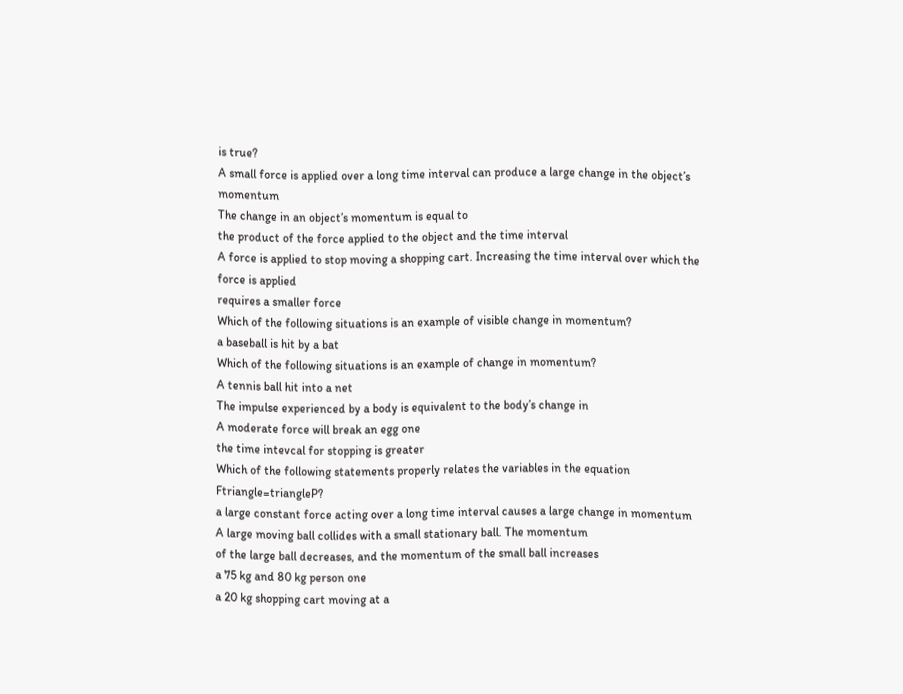is true?
A small force is applied over a long time interval can produce a large change in the object’s momentum
The change in an object’s momentum is equal to
the product of the force applied to the object and the time interval
A force is applied to stop moving a shopping cart. Increasing the time interval over which the force is applied
requires a smaller force
Which of the following situations is an example of visible change in momentum?
a baseball is hit by a bat
Which of the following situations is an example of change in momentum?
A tennis ball hit into a net
The impulse experienced by a body is equivalent to the body’s change in
A moderate force will break an egg one
the time intevcal for stopping is greater
Which of the following statements properly relates the variables in the equation Ftriangle=triangleP?
a large constant force acting over a long time interval causes a large change in momentum
A large moving ball collides with a small stationary ball. The momentum
of the large ball decreases, and the momentum of the small ball increases
a 75 kg and 80 kg person one
a 20 kg shopping cart moving at a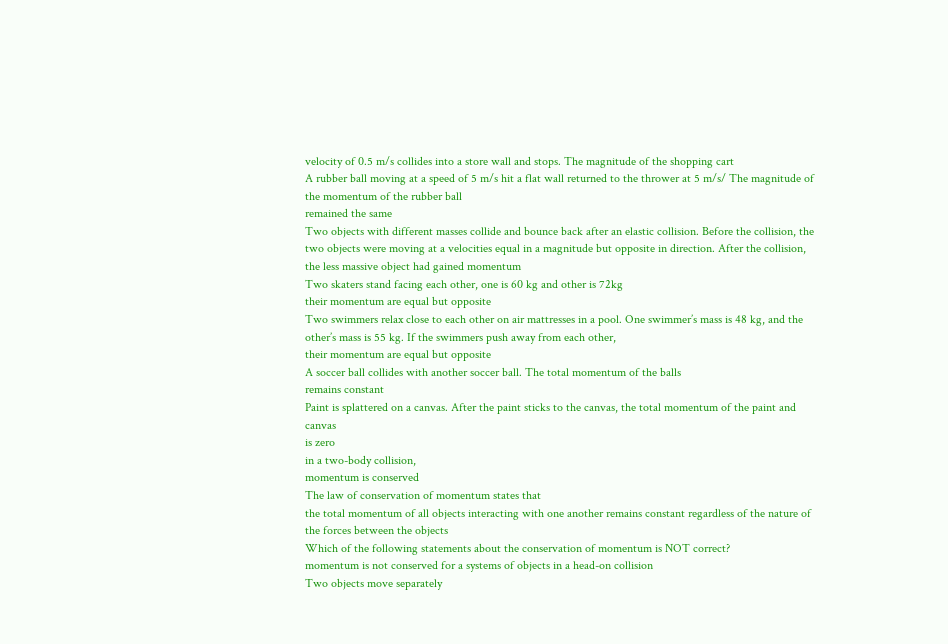velocity of 0.5 m/s collides into a store wall and stops. The magnitude of the shopping cart
A rubber ball moving at a speed of 5 m/s hit a flat wall returned to the thrower at 5 m/s/ The magnitude of the momentum of the rubber ball
remained the same
Two objects with different masses collide and bounce back after an elastic collision. Before the collision, the two objects were moving at a velocities equal in a magnitude but opposite in direction. After the collision,
the less massive object had gained momentum
Two skaters stand facing each other, one is 60 kg and other is 72kg
their momentum are equal but opposite
Two swimmers relax close to each other on air mattresses in a pool. One swimmer’s mass is 48 kg, and the other’s mass is 55 kg. If the swimmers push away from each other,
their momentum are equal but opposite
A soccer ball collides with another soccer ball. The total momentum of the balls
remains constant
Paint is splattered on a canvas. After the paint sticks to the canvas, the total momentum of the paint and canvas
is zero
in a two-body collision,
momentum is conserved
The law of conservation of momentum states that
the total momentum of all objects interacting with one another remains constant regardless of the nature of the forces between the objects
Which of the following statements about the conservation of momentum is NOT correct?
momentum is not conserved for a systems of objects in a head-on collision
Two objects move separately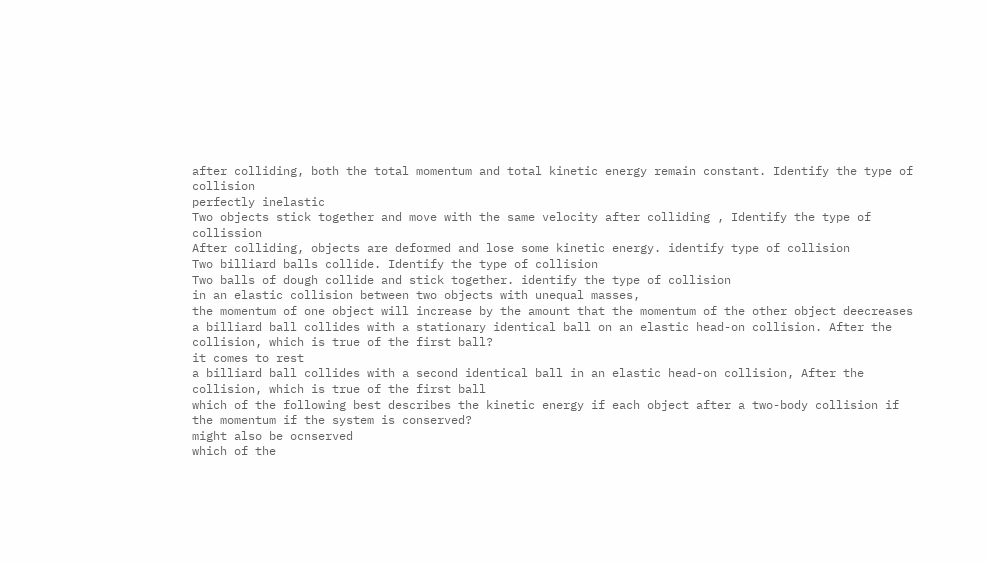after colliding, both the total momentum and total kinetic energy remain constant. Identify the type of collision
perfectly inelastic
Two objects stick together and move with the same velocity after colliding , Identify the type of collission
After colliding, objects are deformed and lose some kinetic energy. identify type of collision
Two billiard balls collide. Identify the type of collision
Two balls of dough collide and stick together. identify the type of collision
in an elastic collision between two objects with unequal masses,
the momentum of one object will increase by the amount that the momentum of the other object deecreases
a billiard ball collides with a stationary identical ball on an elastic head-on collision. After the collision, which is true of the first ball?
it comes to rest
a billiard ball collides with a second identical ball in an elastic head-on collision, After the collision, which is true of the first ball
which of the following best describes the kinetic energy if each object after a two-body collision if the momentum if the system is conserved?
might also be ocnserved
which of the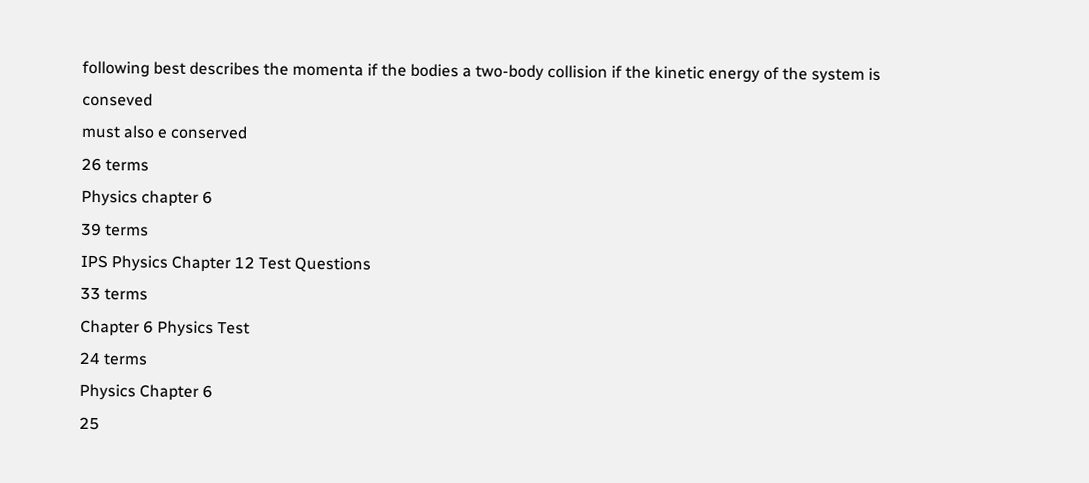following best describes the momenta if the bodies a two-body collision if the kinetic energy of the system is conseved
must also e conserved
26 terms
Physics chapter 6
39 terms
IPS Physics Chapter 12 Test Questions
33 terms
Chapter 6 Physics Test
24 terms
Physics Chapter 6
25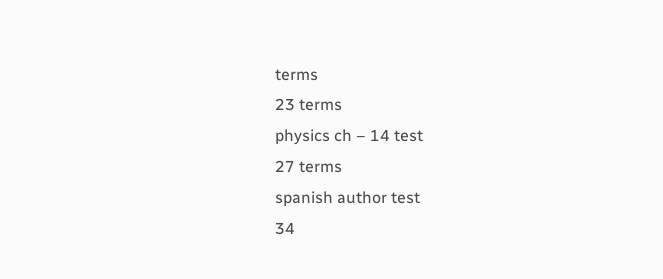terms
23 terms
physics ch – 14 test
27 terms
spanish author test
34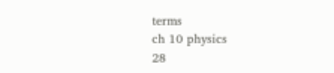terms
ch 10 physics
28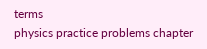terms
physics practice problems chapter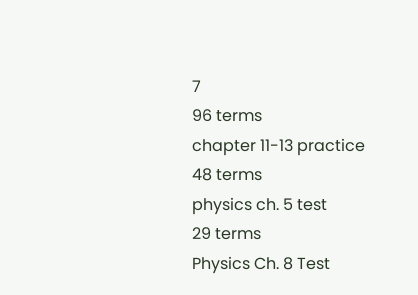7
96 terms
chapter 11-13 practice
48 terms
physics ch. 5 test
29 terms
Physics Ch. 8 Test